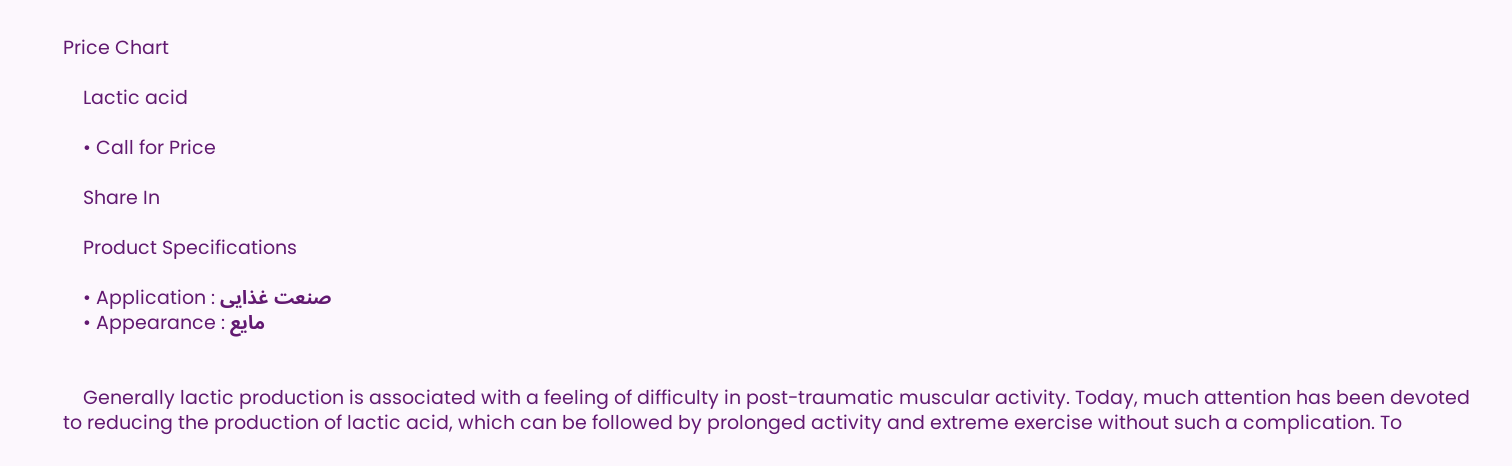Price Chart

    Lactic acid

    • Call for Price

    Share In

    Product Specifications

    • Application : صنعت غذایی
    • Appearance : مایع


    Generally lactic production is associated with a feeling of difficulty in post-traumatic muscular activity. Today, much attention has been devoted to reducing the production of lactic acid, which can be followed by prolonged activity and extreme exercise without such a complication. To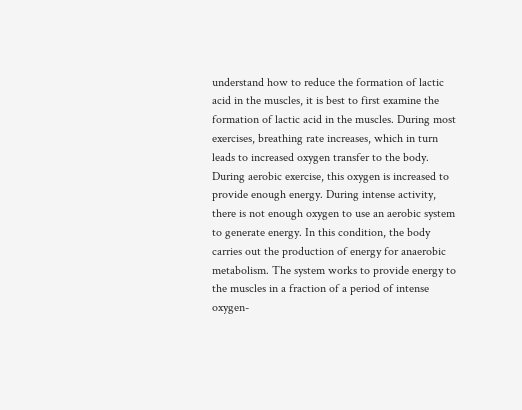understand how to reduce the formation of lactic acid in the muscles, it is best to first examine the formation of lactic acid in the muscles. During most exercises, breathing rate increases, which in turn leads to increased oxygen transfer to the body. During aerobic exercise, this oxygen is increased to provide enough energy. During intense activity, there is not enough oxygen to use an aerobic system to generate energy. In this condition, the body carries out the production of energy for anaerobic metabolism. The system works to provide energy to the muscles in a fraction of a period of intense oxygen-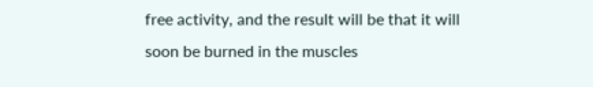free activity, and the result will be that it will soon be burned in the muscles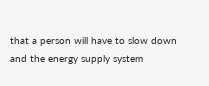that a person will have to slow down and the energy supply system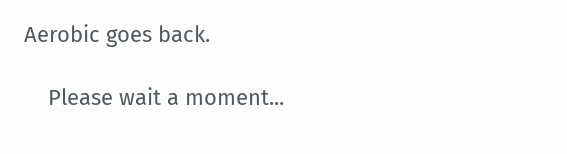Aerobic goes back.

    Please wait a moment...